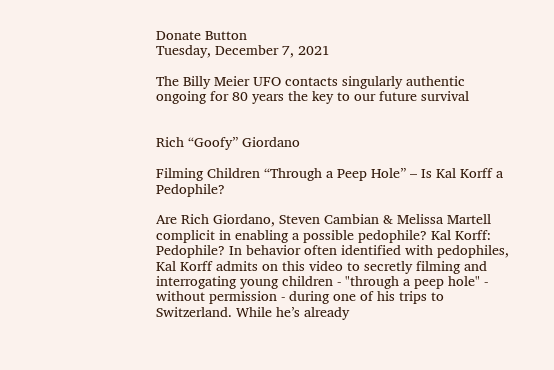Donate Button
Tuesday, December 7, 2021

The Billy Meier UFO contacts singularly authentic ongoing for 80 years the key to our future survival


Rich “Goofy” Giordano

Filming Children “Through a Peep Hole” – Is Kal Korff a Pedophile?

Are Rich Giordano, Steven Cambian & Melissa Martell complicit in enabling a possible pedophile? Kal Korff: Pedophile? In behavior often identified with pedophiles, Kal Korff admits on this video to secretly filming and interrogating young children - "through a peep hole" - without permission - during one of his trips to Switzerland. While he’s already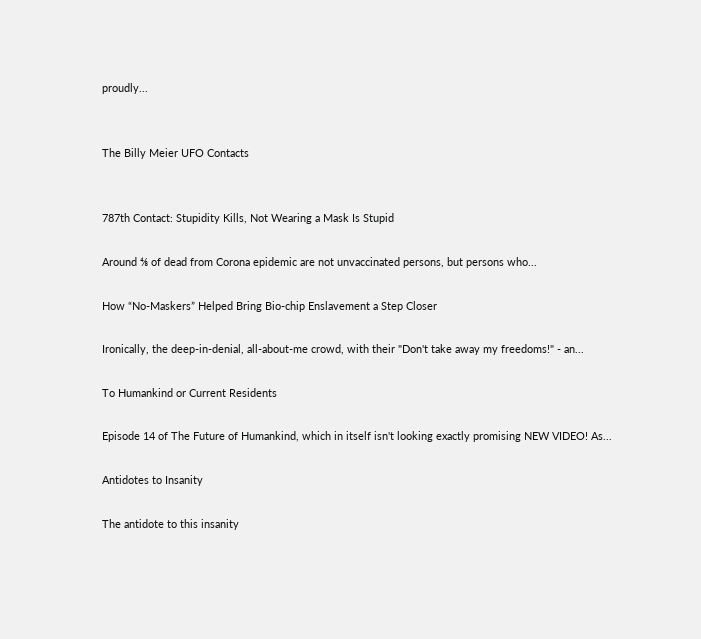proudly...


The Billy Meier UFO Contacts


787th Contact: Stupidity Kills, Not Wearing a Mask Is Stupid

Around ⅘ of dead from Corona epidemic are not unvaccinated persons, but persons who...

How “No-Maskers” Helped Bring Bio-chip Enslavement a Step Closer

Ironically, the deep-in-denial, all-about-me crowd, with their "Don't take away my freedoms!" - an...

To Humankind or Current Residents

Episode 14 of The Future of Humankind, which in itself isn't looking exactly promising NEW VIDEO! As...

Antidotes to Insanity

The antidote to this insanity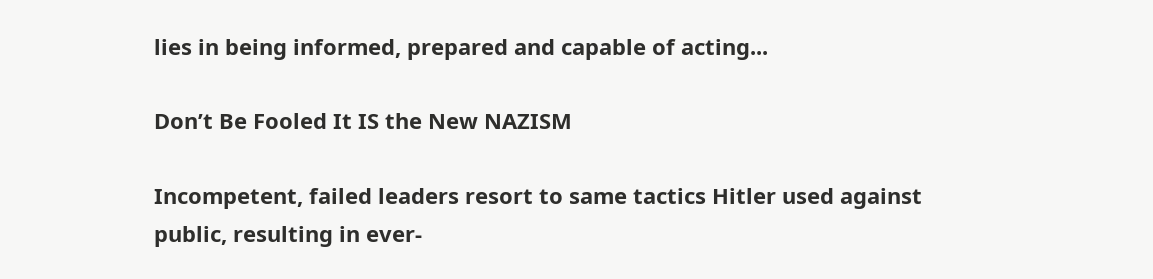lies in being informed, prepared and capable of acting...

Don’t Be Fooled It IS the New NAZISM

Incompetent, failed leaders resort to same tactics Hitler used against public, resulting in ever-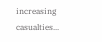increasing casualties...